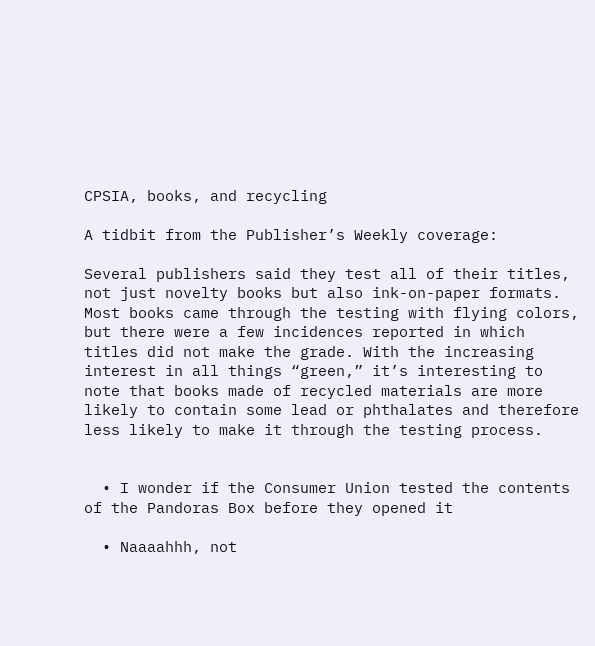CPSIA, books, and recycling

A tidbit from the Publisher’s Weekly coverage:

Several publishers said they test all of their titles, not just novelty books but also ink-on-paper formats. Most books came through the testing with flying colors, but there were a few incidences reported in which titles did not make the grade. With the increasing interest in all things “green,” it’s interesting to note that books made of recycled materials are more likely to contain some lead or phthalates and therefore less likely to make it through the testing process.


  • I wonder if the Consumer Union tested the contents of the Pandoras Box before they opened it

  • Naaaahhh, not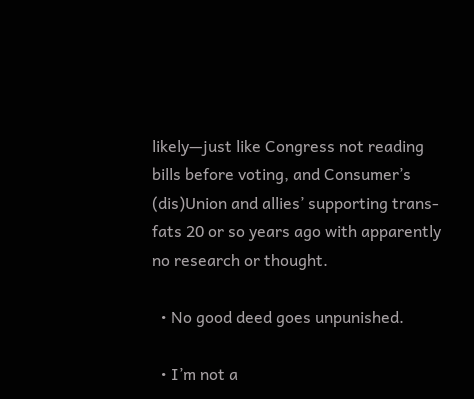likely—just like Congress not reading bills before voting, and Consumer’s (dis)Union and allies’ supporting trans-fats 20 or so years ago with apparently no research or thought.

  • No good deed goes unpunished.

  • I’m not a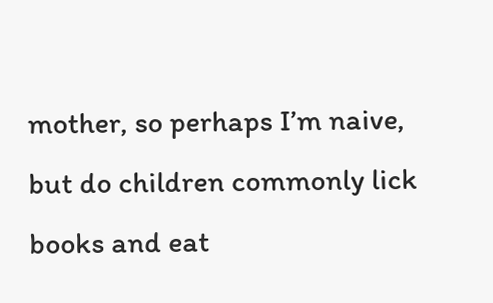mother, so perhaps I’m naive, but do children commonly lick books and eat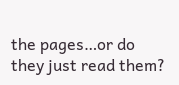the pages…or do they just read them?